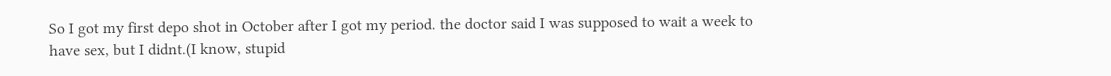So I got my first depo shot in October after I got my period. the doctor said I was supposed to wait a week to have sex, but I didnt.(I know, stupid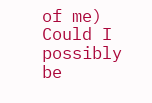of me) Could I possibly be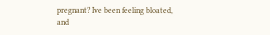pregnant? Ive been feeling bloated, and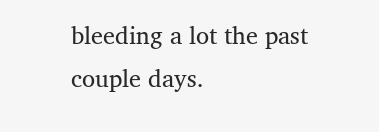bleeding a lot the past couple days.